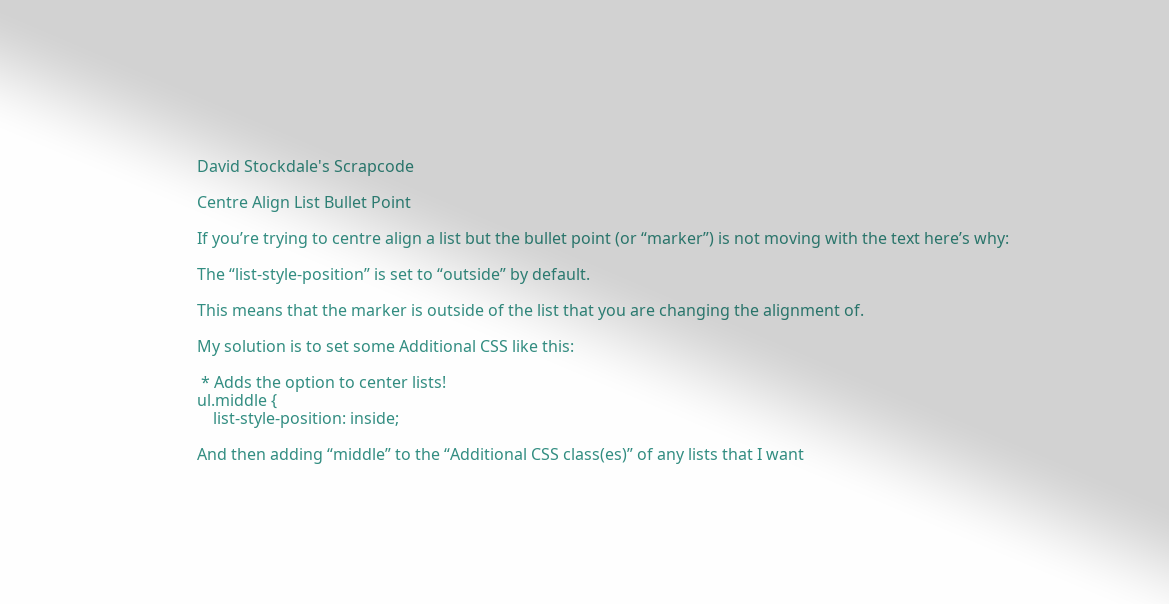David Stockdale's Scrapcode

Centre Align List Bullet Point

If you’re trying to centre align a list but the bullet point (or “marker”) is not moving with the text here’s why:

The “list-style-position” is set to “outside” by default.

This means that the marker is outside of the list that you are changing the alignment of.

My solution is to set some Additional CSS like this:

 * Adds the option to center lists!
ul.middle {
    list-style-position: inside;

And then adding “middle” to the “Additional CSS class(es)” of any lists that I want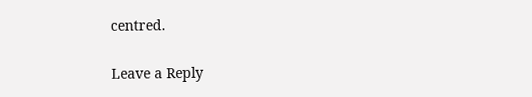centred.

Leave a Reply